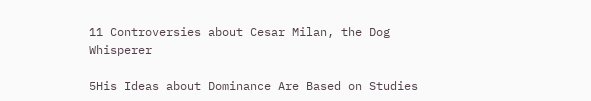11 Controversies about Cesar Milan, the Dog Whisperer

5His Ideas about Dominance Are Based on Studies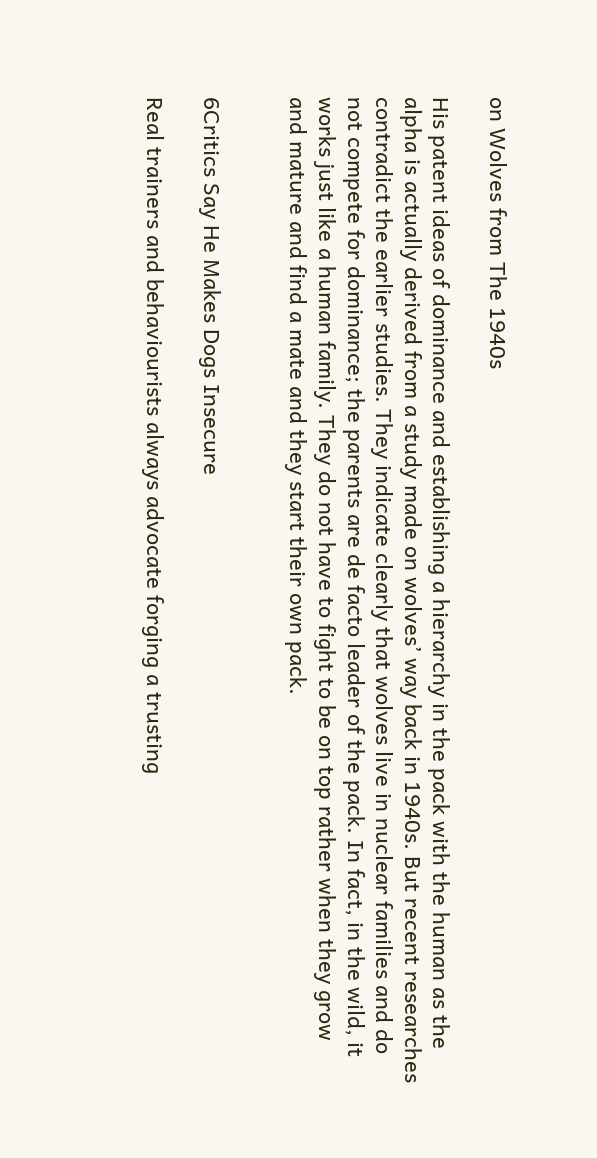on Wolves from The 1940s

His patent ideas of dominance and establishing a hierarchy in the pack with the human as the alpha is actually derived from a study made on wolves’ way back in 1940s. But recent researches contradict the earlier studies. They indicate clearly that wolves live in nuclear families and do not compete for dominance; the parents are de facto leader of the pack. In fact, in the wild, it works just like a human family. They do not have to fight to be on top rather when they grow and mature and find a mate and they start their own pack.


6Critics Say He Makes Dogs Insecure

Real trainers and behaviourists always advocate forging a trusting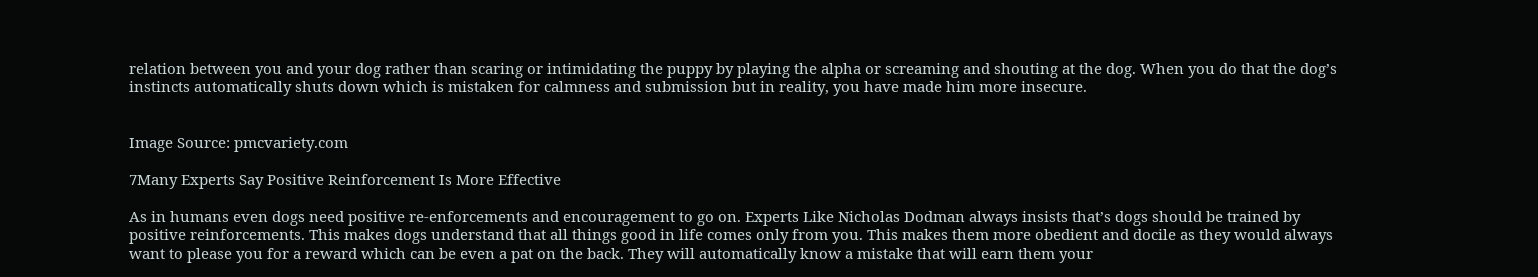relation between you and your dog rather than scaring or intimidating the puppy by playing the alpha or screaming and shouting at the dog. When you do that the dog’s instincts automatically shuts down which is mistaken for calmness and submission but in reality, you have made him more insecure.


Image Source: pmcvariety.com

7Many Experts Say Positive Reinforcement Is More Effective

As in humans even dogs need positive re-enforcements and encouragement to go on. Experts Like Nicholas Dodman always insists that’s dogs should be trained by positive reinforcements. This makes dogs understand that all things good in life comes only from you. This makes them more obedient and docile as they would always want to please you for a reward which can be even a pat on the back. They will automatically know a mistake that will earn them your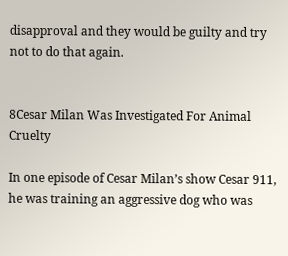disapproval and they would be guilty and try not to do that again.


8Cesar Milan Was Investigated For Animal Cruelty

In one episode of Cesar Milan’s show Cesar 911, he was training an aggressive dog who was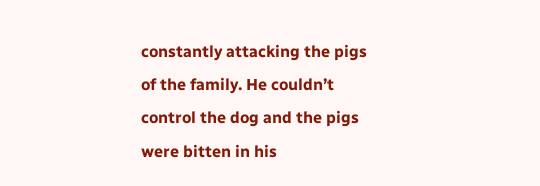constantly attacking the pigs of the family. He couldn’t control the dog and the pigs were bitten in his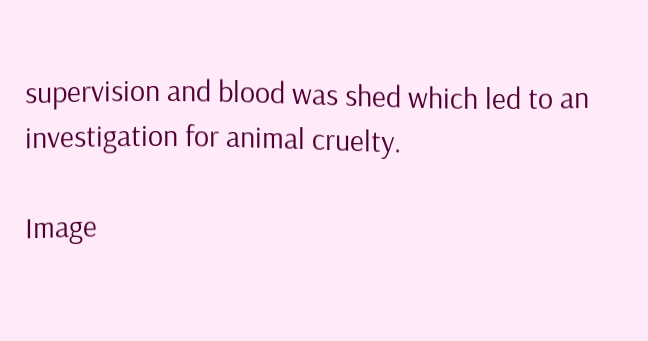supervision and blood was shed which led to an investigation for animal cruelty.

Image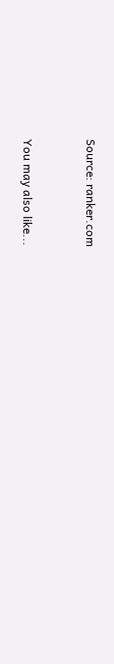Source: ranker.com


You may also like...